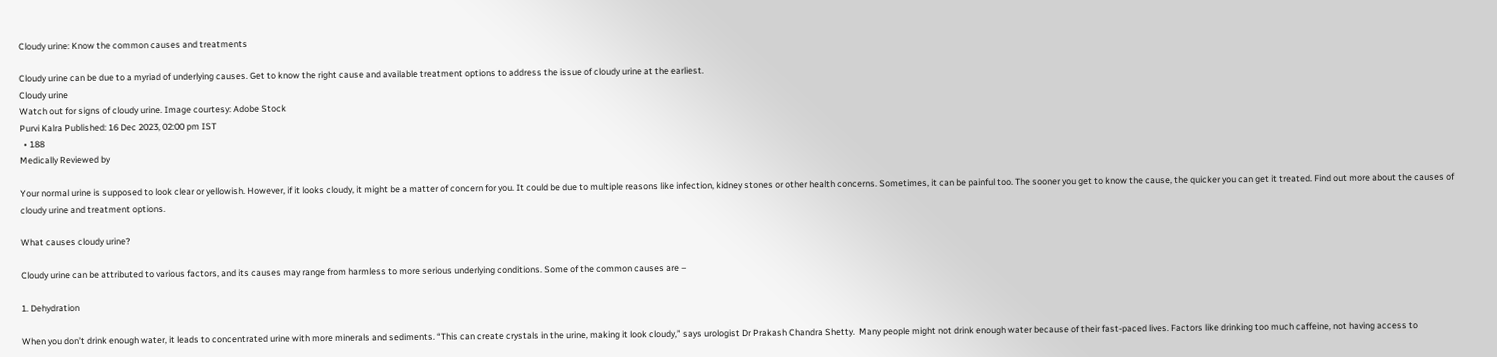Cloudy urine: Know the common causes and treatments

Cloudy urine can be due to a myriad of underlying causes. Get to know the right cause and available treatment options to address the issue of cloudy urine at the earliest.
Cloudy urine
Watch out for signs of cloudy urine. Image courtesy: Adobe Stock
Purvi Kalra Published: 16 Dec 2023, 02:00 pm IST
  • 188
Medically Reviewed by

Your normal urine is supposed to look clear or yellowish. However, if it looks cloudy, it might be a matter of concern for you. It could be due to multiple reasons like infection, kidney stones or other health concerns. Sometimes, it can be painful too. The sooner you get to know the cause, the quicker you can get it treated. Find out more about the causes of cloudy urine and treatment options.

What causes cloudy urine?

Cloudy urine can be attributed to various factors, and its causes may range from harmless to more serious underlying conditions. Some of the common causes are –

1. Dehydration

When you don’t drink enough water, it leads to concentrated urine with more minerals and sediments. “This can create crystals in the urine, making it look cloudy,” says urologist Dr Prakash Chandra Shetty.  Many people might not drink enough water because of their fast-paced lives. Factors like drinking too much caffeine, not having access to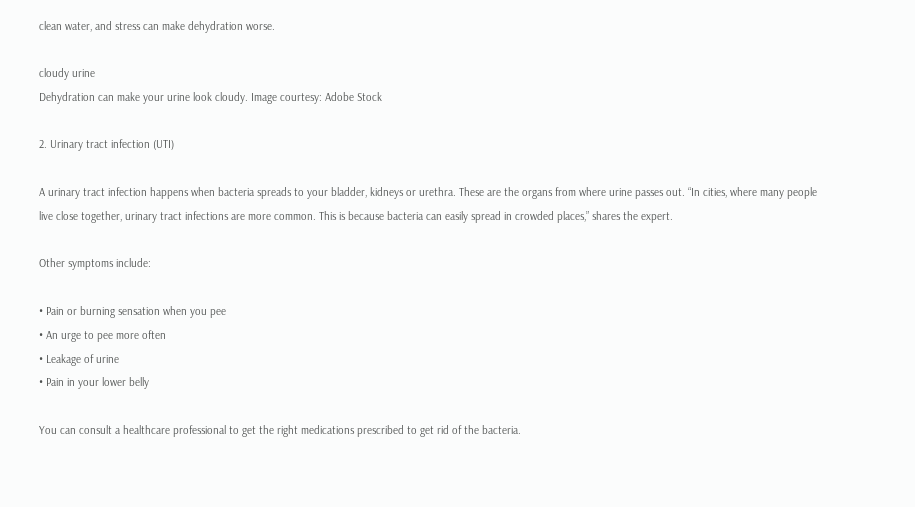clean water, and stress can make dehydration worse.

cloudy urine
Dehydration can make your urine look cloudy. Image courtesy: Adobe Stock

2. Urinary tract infection (UTI)

A urinary tract infection happens when bacteria spreads to your bladder, kidneys or urethra. These are the organs from where urine passes out. “In cities, where many people live close together, urinary tract infections are more common. This is because bacteria can easily spread in crowded places,” shares the expert.

Other symptoms include:

• Pain or burning sensation when you pee
• An urge to pee more often
• Leakage of urine
• Pain in your lower belly

You can consult a healthcare professional to get the right medications prescribed to get rid of the bacteria.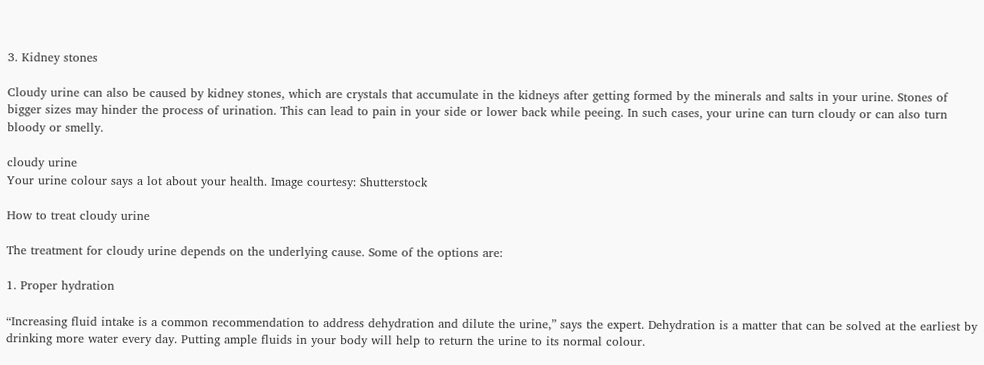3. Kidney stones

Cloudy urine can also be caused by kidney stones, which are crystals that accumulate in the kidneys after getting formed by the minerals and salts in your urine. Stones of bigger sizes may hinder the process of urination. This can lead to pain in your side or lower back while peeing. In such cases, your urine can turn cloudy or can also turn bloody or smelly.

cloudy urine
Your urine colour says a lot about your health. Image courtesy: Shutterstock

How to treat cloudy urine

The treatment for cloudy urine depends on the underlying cause. Some of the options are:

1. Proper hydration

“Increasing fluid intake is a common recommendation to address dehydration and dilute the urine,” says the expert. Dehydration is a matter that can be solved at the earliest by drinking more water every day. Putting ample fluids in your body will help to return the urine to its normal colour.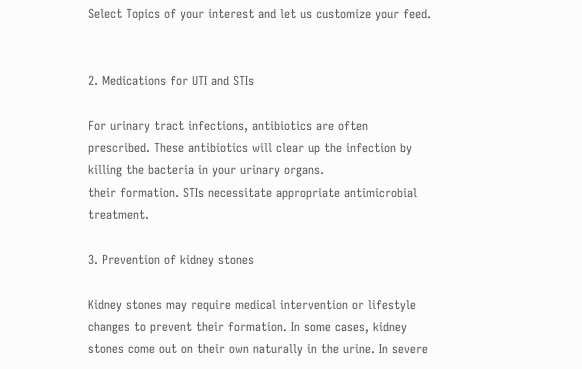Select Topics of your interest and let us customize your feed.


2. Medications for UTI and STIs

For urinary tract infections, antibiotics are often prescribed. These antibiotics will clear up the infection by killing the bacteria in your urinary organs.
their formation. STIs necessitate appropriate antimicrobial treatment.

3. Prevention of kidney stones

Kidney stones may require medical intervention or lifestyle changes to prevent their formation. In some cases, kidney stones come out on their own naturally in the urine. In severe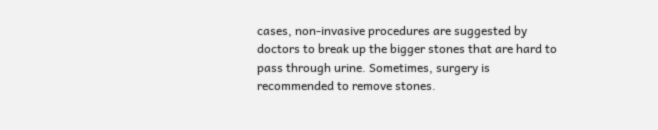cases, non-invasive procedures are suggested by doctors to break up the bigger stones that are hard to pass through urine. Sometimes, surgery is recommended to remove stones.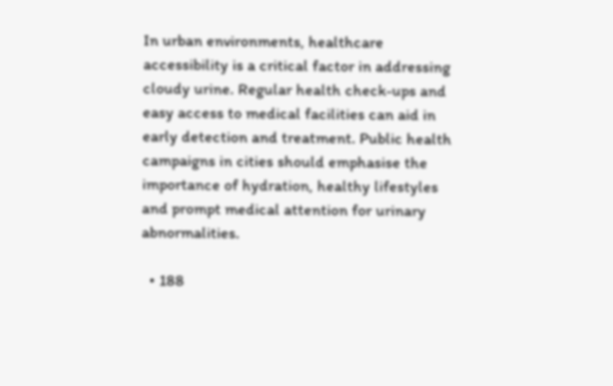In urban environments, healthcare accessibility is a critical factor in addressing cloudy urine. Regular health check-ups and easy access to medical facilities can aid in early detection and treatment. Public health campaigns in cities should emphasise the importance of hydration, healthy lifestyles and prompt medical attention for urinary abnormalities.

  • 188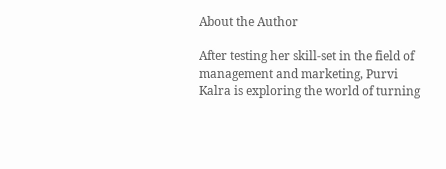About the Author

After testing her skill-set in the field of management and marketing, Purvi Kalra is exploring the world of turning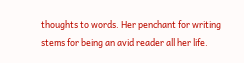thoughts to words. Her penchant for writing stems for being an avid reader all her life.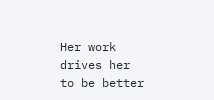Her work drives her to be better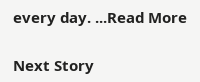every day. ...Read More

Next Story